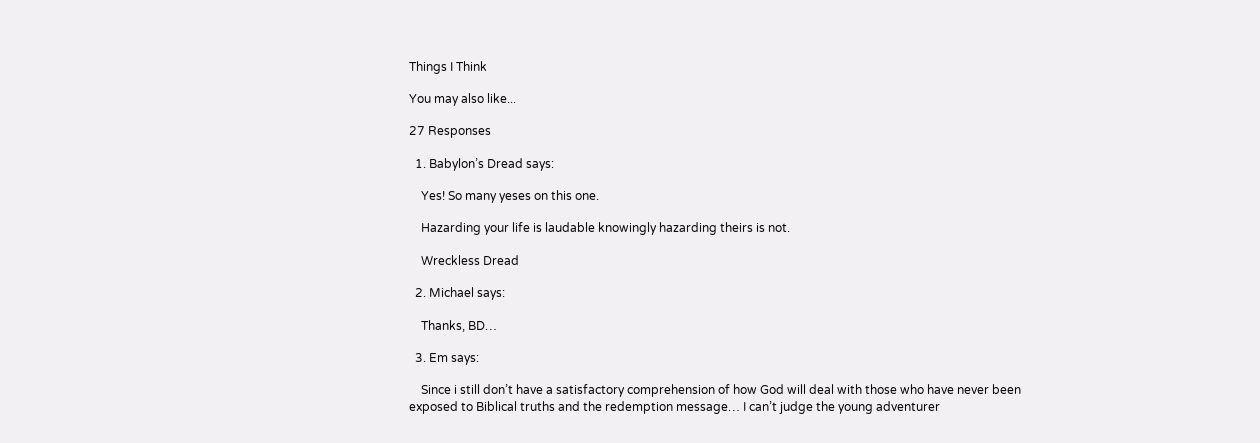Things I Think

You may also like...

27 Responses

  1. Babylon’s Dread says:

    Yes! So many yeses on this one.

    Hazarding your life is laudable knowingly hazarding theirs is not.

    Wreckless Dread

  2. Michael says:

    Thanks, BD…

  3. Em says:

    Since i still don’t have a satisfactory comprehension of how God will deal with those who have never been exposed to Biblical truths and the redemption message… I can’t judge the young adventurer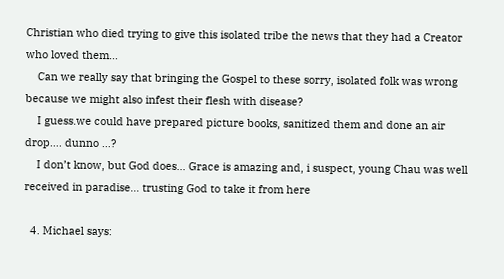Christian who died trying to give this isolated tribe the news that they had a Creator who loved them…
    Can we really say that bringing the Gospel to these sorry, isolated folk was wrong because we might also infest their flesh with disease?
    I guess.we could have prepared picture books, sanitized them and done an air drop…. dunno …?
    I don’t know, but God does… Grace is amazing and, i suspect, young Chau was well received in paradise… trusting God to take it from here

  4. Michael says: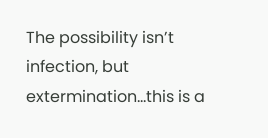The possibility isn’t infection, but extermination…this is a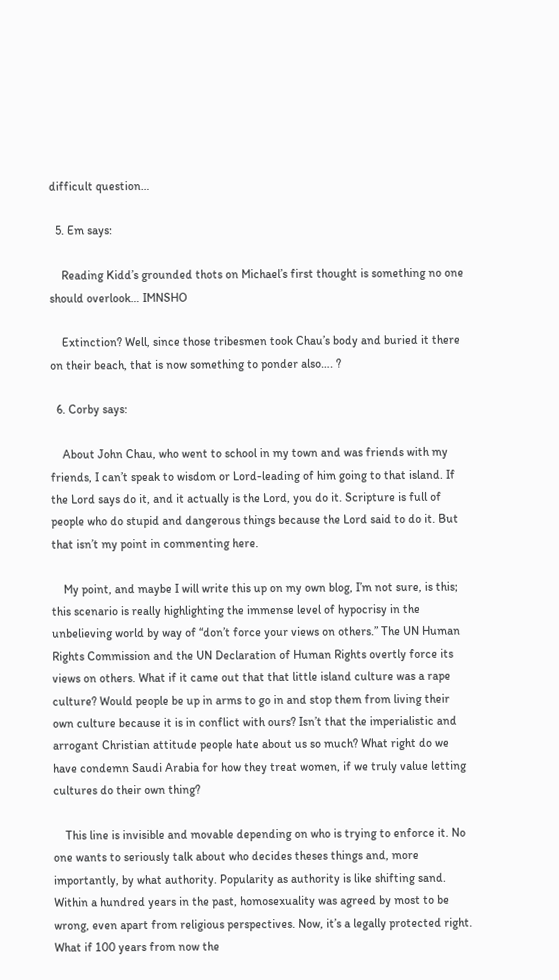difficult question…

  5. Em says:

    Reading Kidd’s grounded thots on Michael’s first thought is something no one should overlook… IMNSHO

    Extinction? Well, since those tribesmen took Chau’s body and buried it there on their beach, that is now something to ponder also…. ?

  6. Corby says:

    About John Chau, who went to school in my town and was friends with my friends, I can’t speak to wisdom or Lord-leading of him going to that island. If the Lord says do it, and it actually is the Lord, you do it. Scripture is full of people who do stupid and dangerous things because the Lord said to do it. But that isn’t my point in commenting here.

    My point, and maybe I will write this up on my own blog, I’m not sure, is this; this scenario is really highlighting the immense level of hypocrisy in the unbelieving world by way of “don’t force your views on others.” The UN Human Rights Commission and the UN Declaration of Human Rights overtly force its views on others. What if it came out that that little island culture was a rape culture? Would people be up in arms to go in and stop them from living their own culture because it is in conflict with ours? Isn’t that the imperialistic and arrogant Christian attitude people hate about us so much? What right do we have condemn Saudi Arabia for how they treat women, if we truly value letting cultures do their own thing?

    This line is invisible and movable depending on who is trying to enforce it. No one wants to seriously talk about who decides theses things and, more importantly, by what authority. Popularity as authority is like shifting sand. Within a hundred years in the past, homosexuality was agreed by most to be wrong, even apart from religious perspectives. Now, it’s a legally protected right. What if 100 years from now the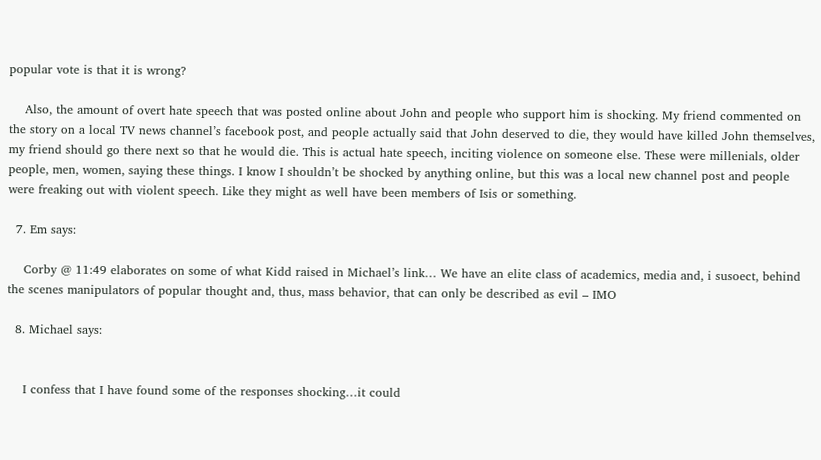popular vote is that it is wrong?

    Also, the amount of overt hate speech that was posted online about John and people who support him is shocking. My friend commented on the story on a local TV news channel’s facebook post, and people actually said that John deserved to die, they would have killed John themselves, my friend should go there next so that he would die. This is actual hate speech, inciting violence on someone else. These were millenials, older people, men, women, saying these things. I know I shouldn’t be shocked by anything online, but this was a local new channel post and people were freaking out with violent speech. Like they might as well have been members of Isis or something.

  7. Em says:

    Corby @ 11:49 elaborates on some of what Kidd raised in Michael’s link… We have an elite class of academics, media and, i susoect, behind the scenes manipulators of popular thought and, thus, mass behavior, that can only be described as evil – IMO

  8. Michael says:


    I confess that I have found some of the responses shocking…it could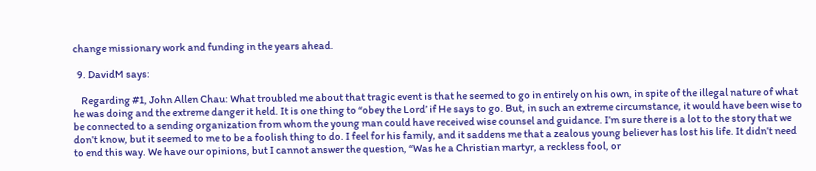change missionary work and funding in the years ahead.

  9. DavidM says:

    Regarding #1, John Allen Chau: What troubled me about that tragic event is that he seemed to go in entirely on his own, in spite of the illegal nature of what he was doing and the extreme danger it held. It is one thing to “obey the Lord’ if He says to go. But, in such an extreme circumstance, it would have been wise to be connected to a sending organization from whom the young man could have received wise counsel and guidance. I’m sure there is a lot to the story that we don’t know, but it seemed to me to be a foolish thing to do. I feel for his family, and it saddens me that a zealous young believer has lost his life. It didn’t need to end this way. We have our opinions, but I cannot answer the question, “Was he a Christian martyr, a reckless fool, or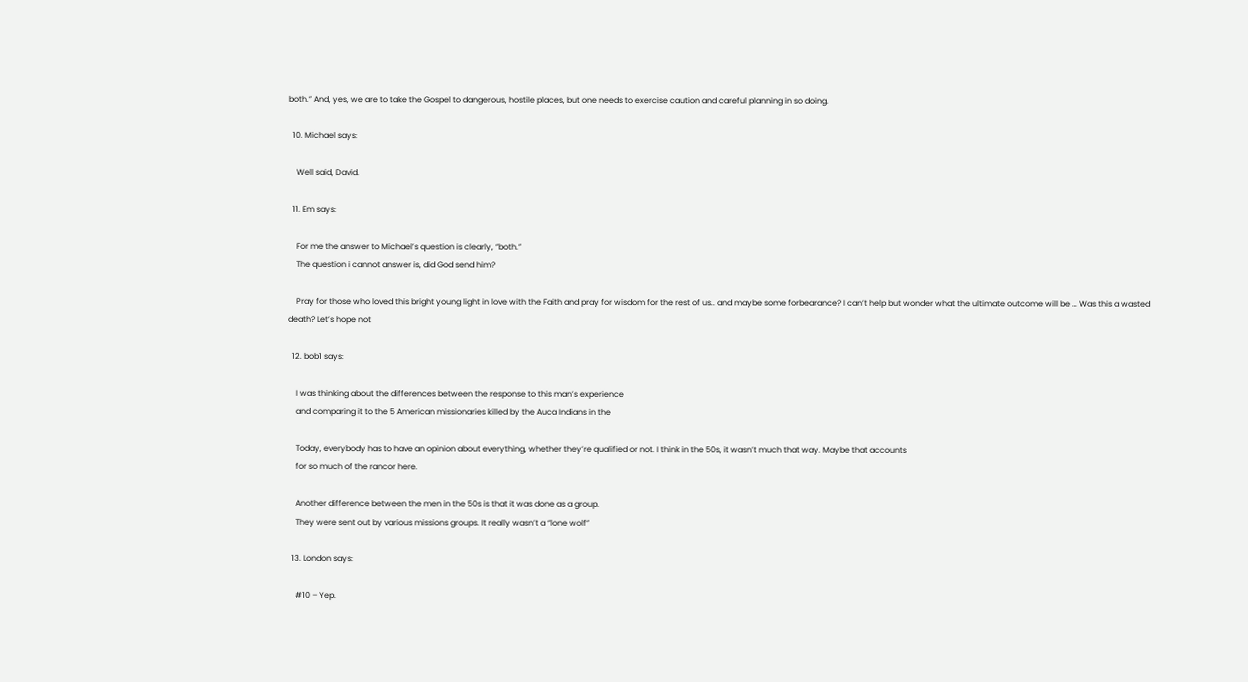both.” And, yes, we are to take the Gospel to dangerous, hostile places, but one needs to exercise caution and careful planning in so doing.

  10. Michael says:

    Well said, David.

  11. Em says:

    For me the answer to Michael’s question is clearly, “both.”
    The question i cannot answer is, did God send him?

    Pray for those who loved this bright young light in love with the Faith and pray for wisdom for the rest of us.. and maybe some forbearance? I can’t help but wonder what the ultimate outcome will be … Was this a wasted death? Let’s hope not

  12. bob1 says:

    I was thinking about the differences between the response to this man’s experience
    and comparing it to the 5 American missionaries killed by the Auca Indians in the

    Today, everybody has to have an opinion about everything, whether they’re qualified or not. I think in the 50s, it wasn’t much that way. Maybe that accounts
    for so much of the rancor here.

    Another difference between the men in the 50s is that it was done as a group.
    They were sent out by various missions groups. It really wasn’t a “lone wolf”

  13. London says:

    #10 – Yep.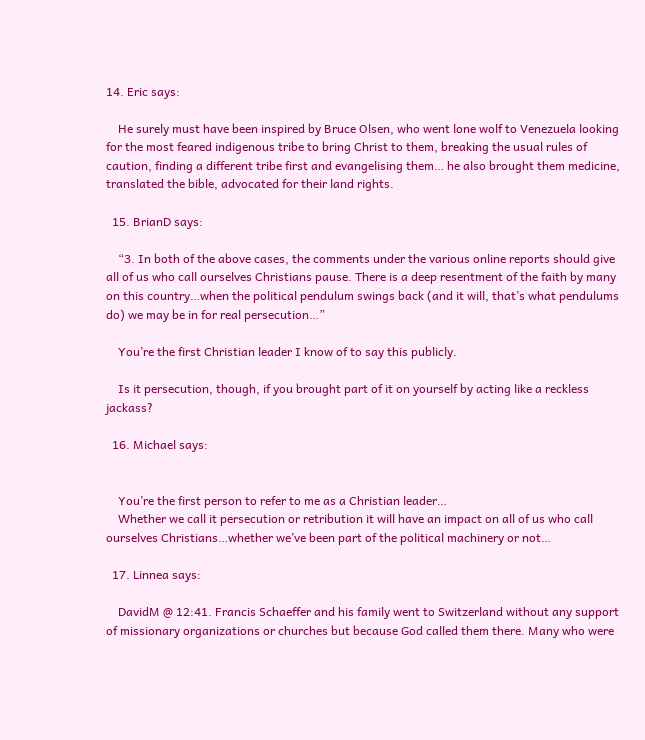14. Eric says:

    He surely must have been inspired by Bruce Olsen, who went lone wolf to Venezuela looking for the most feared indigenous tribe to bring Christ to them, breaking the usual rules of caution, finding a different tribe first and evangelising them… he also brought them medicine, translated the bible, advocated for their land rights.

  15. BrianD says:

    “3. In both of the above cases, the comments under the various online reports should give all of us who call ourselves Christians pause. There is a deep resentment of the faith by many on this country…when the political pendulum swings back (and it will, that’s what pendulums do) we may be in for real persecution…”

    You’re the first Christian leader I know of to say this publicly.

    Is it persecution, though, if you brought part of it on yourself by acting like a reckless jackass?

  16. Michael says:


    You’re the first person to refer to me as a Christian leader…
    Whether we call it persecution or retribution it will have an impact on all of us who call ourselves Christians…whether we’ve been part of the political machinery or not…

  17. Linnea says:

    DavidM @ 12:41. Francis Schaeffer and his family went to Switzerland without any support of missionary organizations or churches but because God called them there. Many who were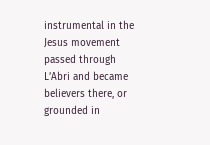instrumental in the Jesus movement passed through L’Abri and became believers there, or grounded in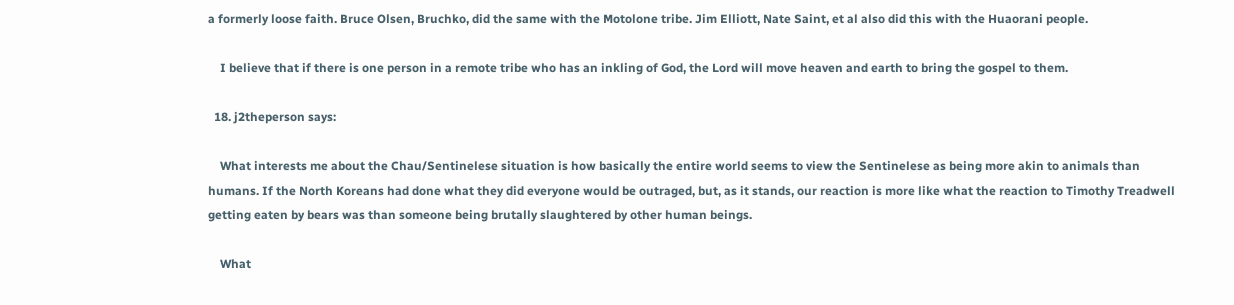a formerly loose faith. Bruce Olsen, Bruchko, did the same with the Motolone tribe. Jim Elliott, Nate Saint, et al also did this with the Huaorani people.

    I believe that if there is one person in a remote tribe who has an inkling of God, the Lord will move heaven and earth to bring the gospel to them.

  18. j2theperson says:

    What interests me about the Chau/Sentinelese situation is how basically the entire world seems to view the Sentinelese as being more akin to animals than humans. If the North Koreans had done what they did everyone would be outraged, but, as it stands, our reaction is more like what the reaction to Timothy Treadwell getting eaten by bears was than someone being brutally slaughtered by other human beings.

    What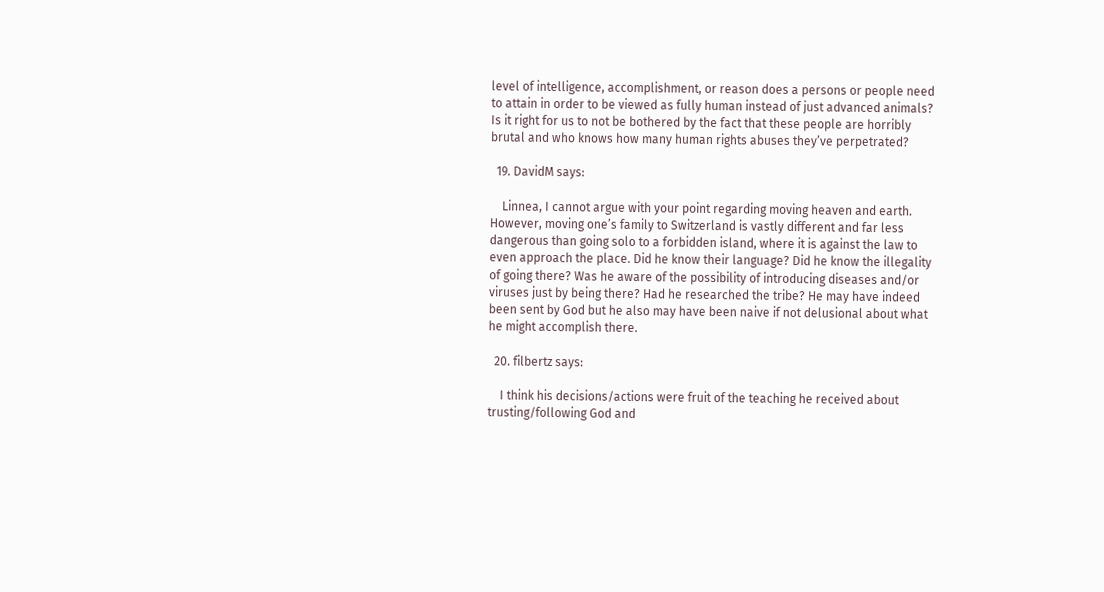level of intelligence, accomplishment, or reason does a persons or people need to attain in order to be viewed as fully human instead of just advanced animals? Is it right for us to not be bothered by the fact that these people are horribly brutal and who knows how many human rights abuses they’ve perpetrated?

  19. DavidM says:

    Linnea, I cannot argue with your point regarding moving heaven and earth. However, moving one’s family to Switzerland is vastly different and far less dangerous than going solo to a forbidden island, where it is against the law to even approach the place. Did he know their language? Did he know the illegality of going there? Was he aware of the possibility of introducing diseases and/or viruses just by being there? Had he researched the tribe? He may have indeed been sent by God but he also may have been naive if not delusional about what he might accomplish there.

  20. filbertz says:

    I think his decisions/actions were fruit of the teaching he received about trusting/following God and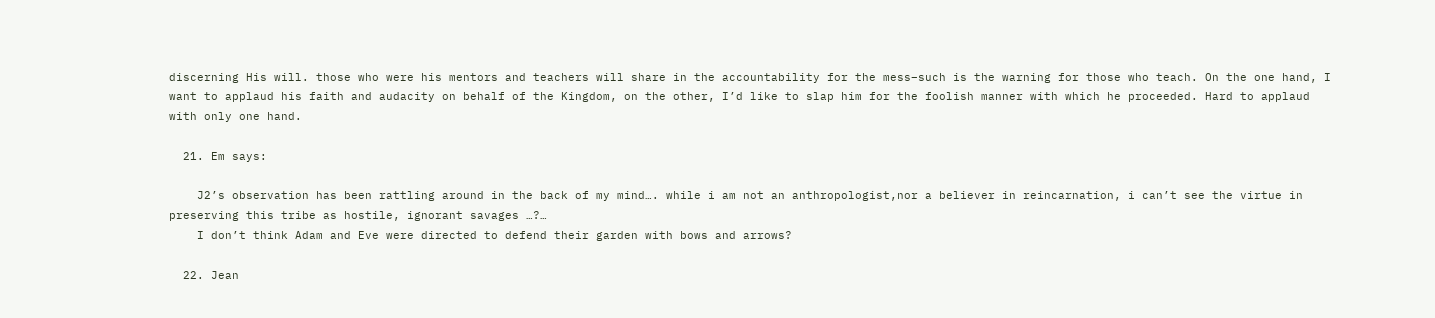discerning His will. those who were his mentors and teachers will share in the accountability for the mess–such is the warning for those who teach. On the one hand, I want to applaud his faith and audacity on behalf of the Kingdom, on the other, I’d like to slap him for the foolish manner with which he proceeded. Hard to applaud with only one hand.

  21. Em says:

    J2’s observation has been rattling around in the back of my mind…. while i am not an anthropologist,nor a believer in reincarnation, i can’t see the virtue in preserving this tribe as hostile, ignorant savages …?…
    I don’t think Adam and Eve were directed to defend their garden with bows and arrows?

  22. Jean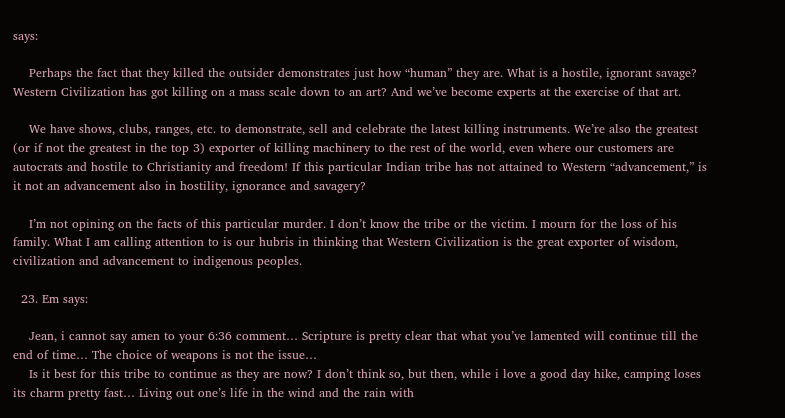says:

    Perhaps the fact that they killed the outsider demonstrates just how “human” they are. What is a hostile, ignorant savage? Western Civilization has got killing on a mass scale down to an art? And we’ve become experts at the exercise of that art.

    We have shows, clubs, ranges, etc. to demonstrate, sell and celebrate the latest killing instruments. We’re also the greatest (or if not the greatest in the top 3) exporter of killing machinery to the rest of the world, even where our customers are autocrats and hostile to Christianity and freedom! If this particular Indian tribe has not attained to Western “advancement,” is it not an advancement also in hostility, ignorance and savagery?

    I’m not opining on the facts of this particular murder. I don’t know the tribe or the victim. I mourn for the loss of his family. What I am calling attention to is our hubris in thinking that Western Civilization is the great exporter of wisdom, civilization and advancement to indigenous peoples.

  23. Em says:

    Jean, i cannot say amen to your 6:36 comment… Scripture is pretty clear that what you’ve lamented will continue till the end of time… The choice of weapons is not the issue…
    Is it best for this tribe to continue as they are now? I don’t think so, but then, while i love a good day hike, camping loses its charm pretty fast… Living out one’s life in the wind and the rain with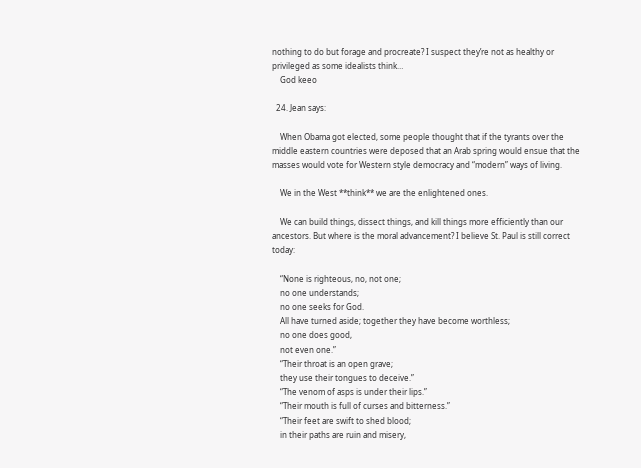nothing to do but forage and procreate? I suspect they’re not as healthy or privileged as some idealists think…
    God keeo

  24. Jean says:

    When Obama got elected, some people thought that if the tyrants over the middle eastern countries were deposed that an Arab spring would ensue that the masses would vote for Western style democracy and “modern” ways of living.

    We in the West **think** we are the enlightened ones.

    We can build things, dissect things, and kill things more efficiently than our ancestors. But where is the moral advancement? I believe St. Paul is still correct today:

    “None is righteous, no, not one;
    no one understands;
    no one seeks for God.
    All have turned aside; together they have become worthless;
    no one does good,
    not even one.”
    “Their throat is an open grave;
    they use their tongues to deceive.”
    “The venom of asps is under their lips.”
    “Their mouth is full of curses and bitterness.”
    “Their feet are swift to shed blood;
    in their paths are ruin and misery,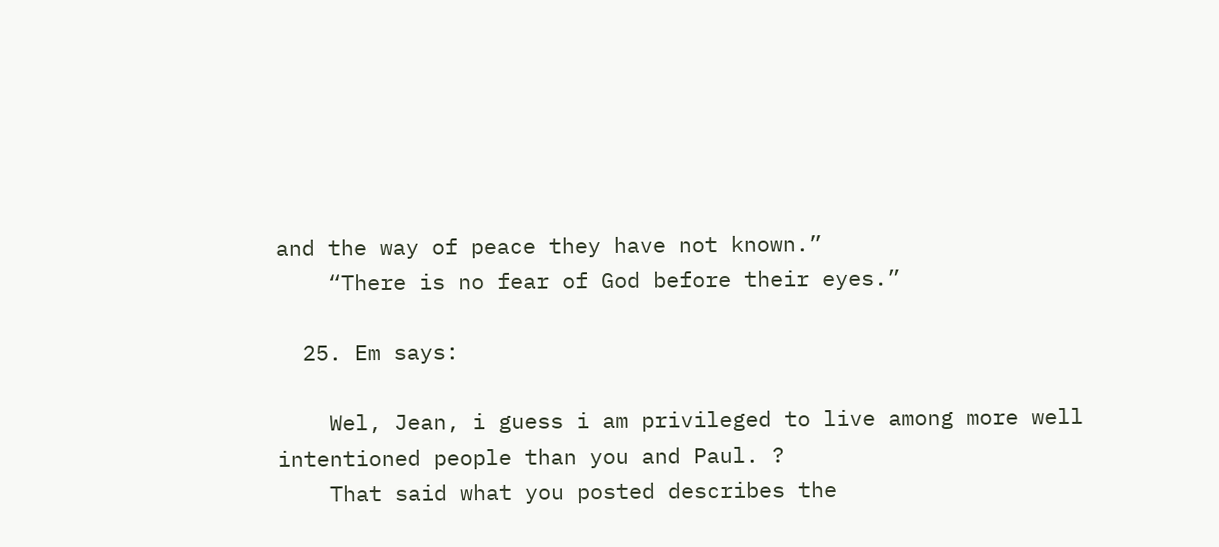and the way of peace they have not known.”
    “There is no fear of God before their eyes.”

  25. Em says:

    Wel, Jean, i guess i am privileged to live among more well intentioned people than you and Paul. ?
    That said what you posted describes the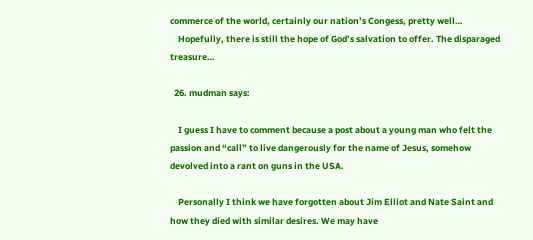commerce of the world, certainly our nation’s Congess, pretty well…
    Hopefully, there is still the hope of God’s salvation to offer. The disparaged treasure…

  26. mudman says:

    I guess I have to comment because a post about a young man who felt the passion and “call” to live dangerously for the name of Jesus, somehow devolved into a rant on guns in the USA.

    Personally I think we have forgotten about Jim Elliot and Nate Saint and how they died with similar desires. We may have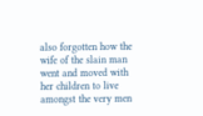also forgotten how the wife of the slain man went and moved with her children to live amongst the very men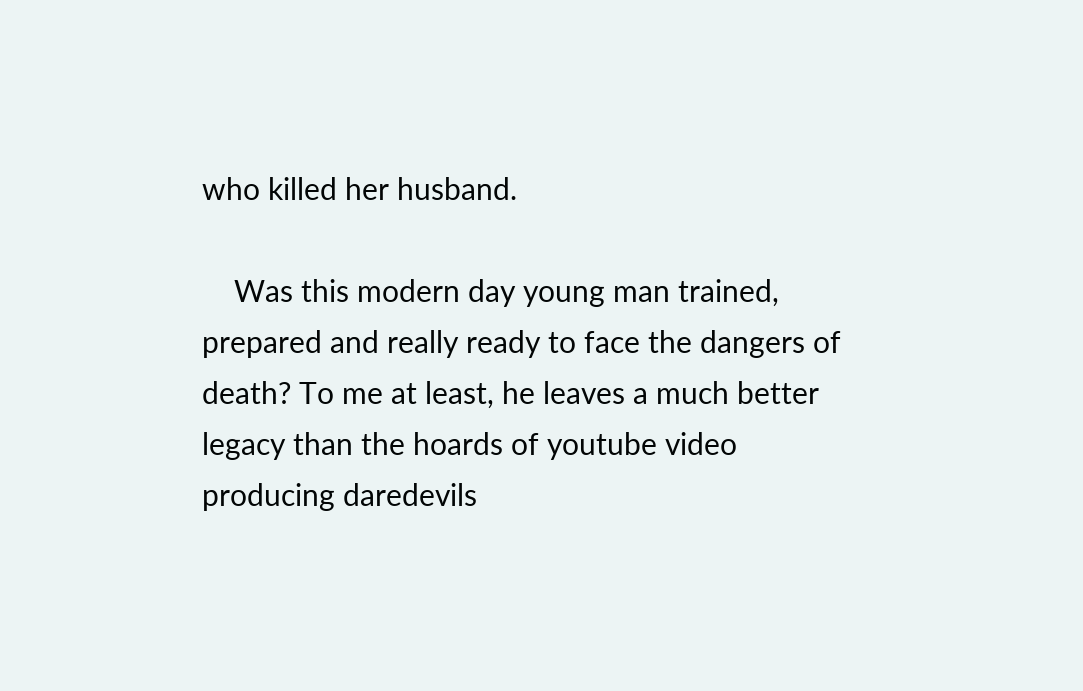who killed her husband.

    Was this modern day young man trained, prepared and really ready to face the dangers of death? To me at least, he leaves a much better legacy than the hoards of youtube video producing daredevils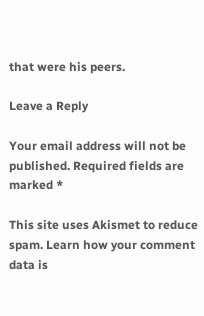that were his peers.

Leave a Reply

Your email address will not be published. Required fields are marked *

This site uses Akismet to reduce spam. Learn how your comment data is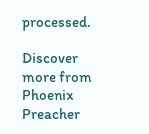processed.

Discover more from Phoenix Preacher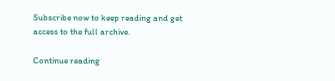Subscribe now to keep reading and get access to the full archive.

Continue reading